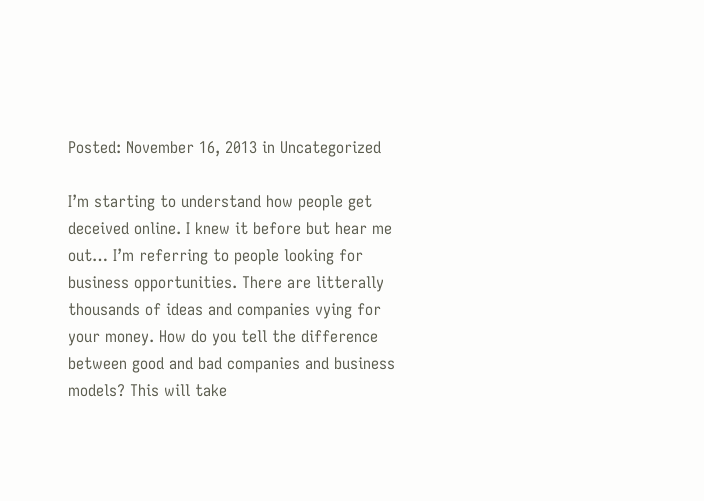Posted: November 16, 2013 in Uncategorized

I’m starting to understand how people get deceived online. I knew it before but hear me out… I’m referring to people looking for business opportunities. There are litterally thousands of ideas and companies vying for your money. How do you tell the difference between good and bad companies and business models? This will take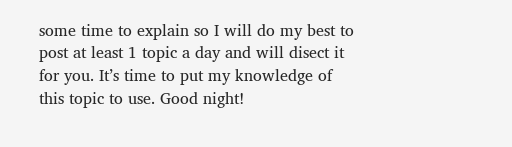some time to explain so I will do my best to post at least 1 topic a day and will disect it for you. It’s time to put my knowledge of this topic to use. Good night!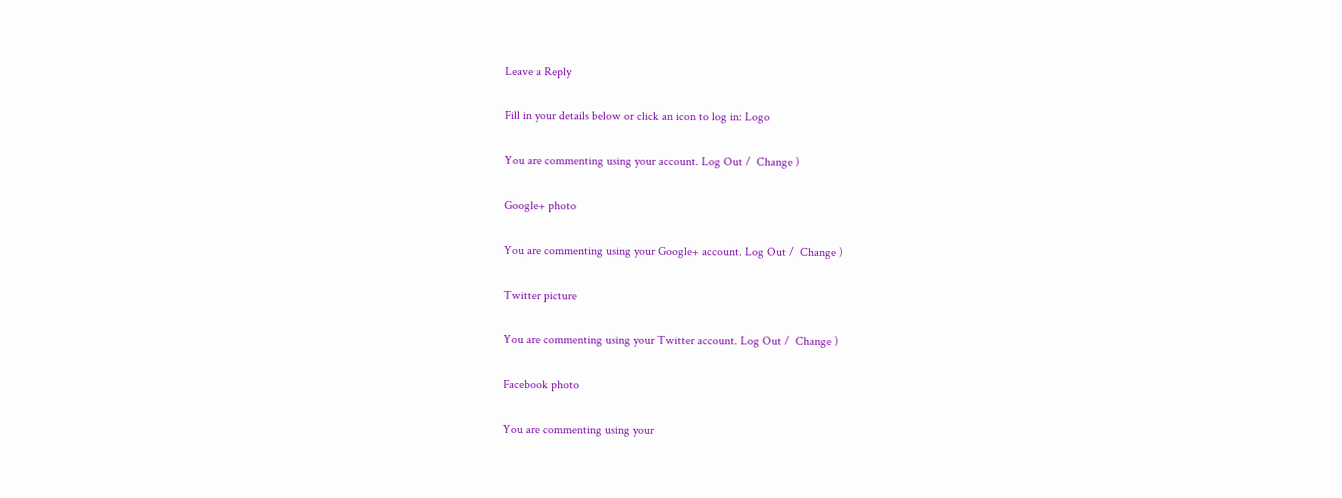Leave a Reply

Fill in your details below or click an icon to log in: Logo

You are commenting using your account. Log Out /  Change )

Google+ photo

You are commenting using your Google+ account. Log Out /  Change )

Twitter picture

You are commenting using your Twitter account. Log Out /  Change )

Facebook photo

You are commenting using your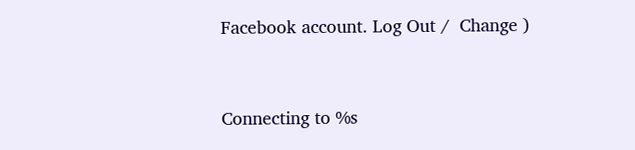Facebook account. Log Out /  Change )


Connecting to %s